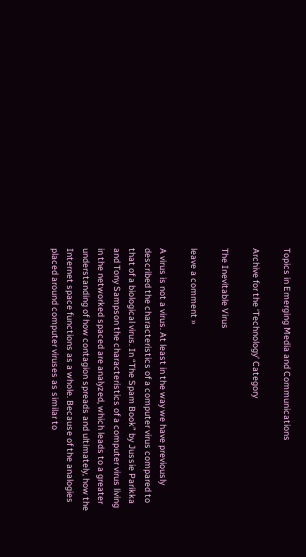Topics in Emerging Media and Communications

Archive for the ‘Technology’ Category

The Inevitable Virus

leave a comment »

A virus is not a virus. At least in the way we have previously described the characteristics of a computer virus compared to that of a biological virus. In “The Spam Book” by Jussie Parikka and Tony Sampson the characteristics of a computer virus living in the networked spaced are analyzed, which leads to a greater understanding of how contagion spreads and ultimately, how the Internet space functions as a whole. Because of the analogies placed around computer viruses as similar to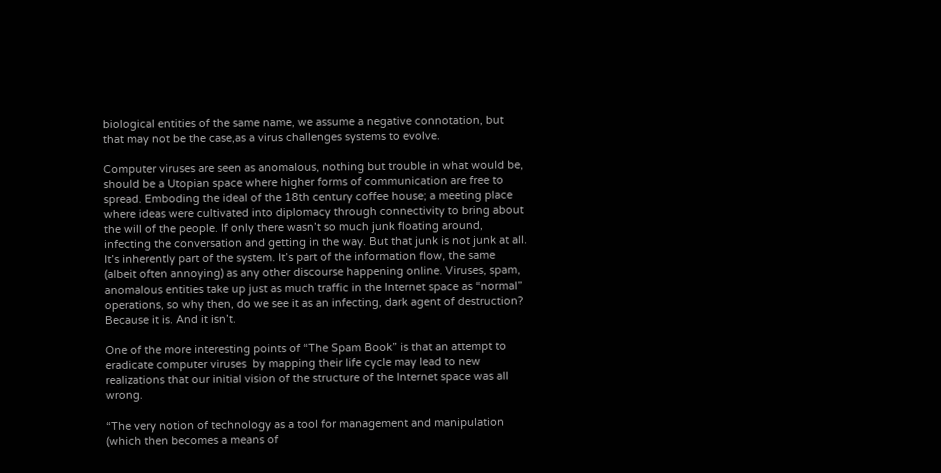biological entities of the same name, we assume a negative connotation, but that may not be the case,as a virus challenges systems to evolve.

Computer viruses are seen as anomalous, nothing but trouble in what would be, should be a Utopian space where higher forms of communication are free to spread. Emboding the ideal of the 18th century coffee house; a meeting place where ideas were cultivated into diplomacy through connectivity to bring about the will of the people. If only there wasn’t so much junk floating around, infecting the conversation and getting in the way. But that junk is not junk at all. It’s inherently part of the system. It’s part of the information flow, the same (albeit often annoying) as any other discourse happening online. Viruses, spam, anomalous entities take up just as much traffic in the Internet space as “normal” operations, so why then, do we see it as an infecting, dark agent of destruction? Because it is. And it isn’t.

One of the more interesting points of “The Spam Book” is that an attempt to eradicate computer viruses  by mapping their life cycle may lead to new realizations that our initial vision of the structure of the Internet space was all wrong.

“The very notion of technology as a tool for management and manipulation (which then becomes a means of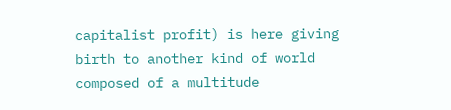capitalist profit) is here giving birth to another kind of world composed of a multitude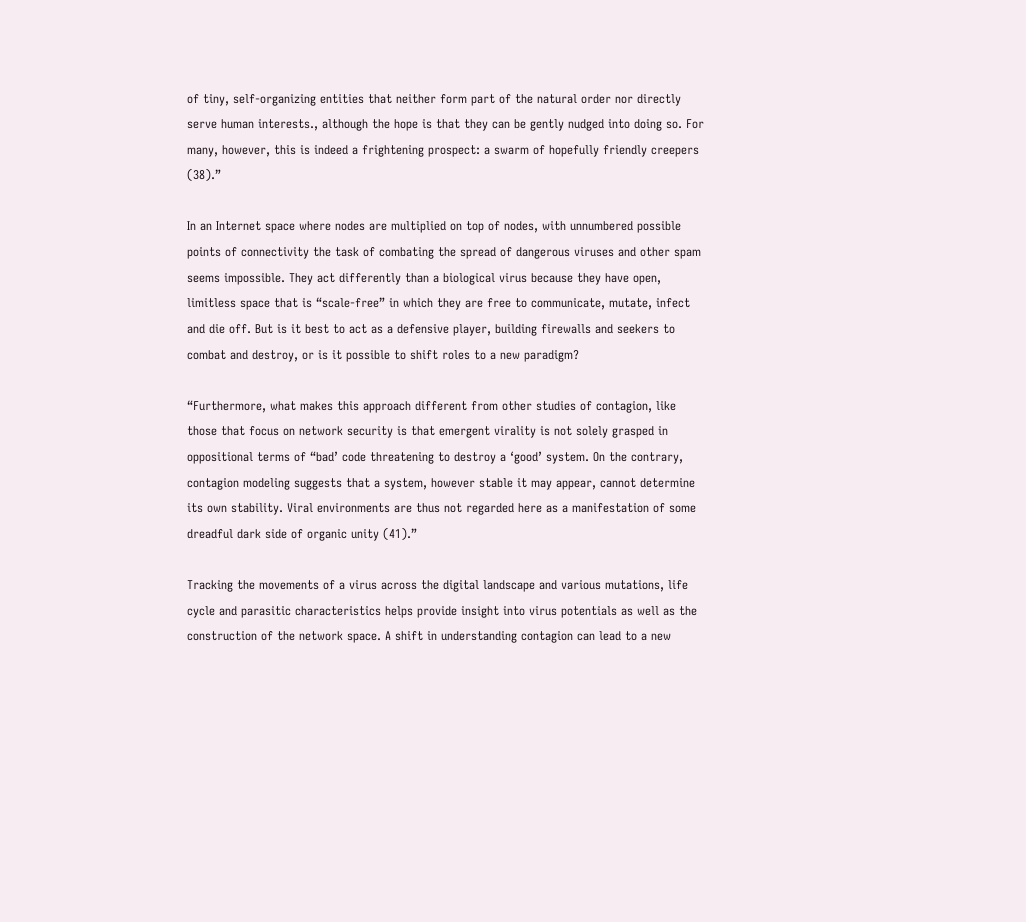of tiny, self-organizing entities that neither form part of the natural order nor directly serve human interests., although the hope is that they can be gently nudged into doing so. For many, however, this is indeed a frightening prospect: a swarm of hopefully friendly creepers (38).”

In an Internet space where nodes are multiplied on top of nodes, with unnumbered possible points of connectivity the task of combating the spread of dangerous viruses and other spam seems impossible. They act differently than a biological virus because they have open, limitless space that is “scale-free” in which they are free to communicate, mutate, infect and die off. But is it best to act as a defensive player, building firewalls and seekers to combat and destroy, or is it possible to shift roles to a new paradigm?

“Furthermore, what makes this approach different from other studies of contagion, like those that focus on network security is that emergent virality is not solely grasped in oppositional terms of “bad’ code threatening to destroy a ‘good’ system. On the contrary, contagion modeling suggests that a system, however stable it may appear, cannot determine its own stability. Viral environments are thus not regarded here as a manifestation of some dreadful dark side of organic unity (41).”

Tracking the movements of a virus across the digital landscape and various mutations, life cycle and parasitic characteristics helps provide insight into virus potentials as well as the construction of the network space. A shift in understanding contagion can lead to a new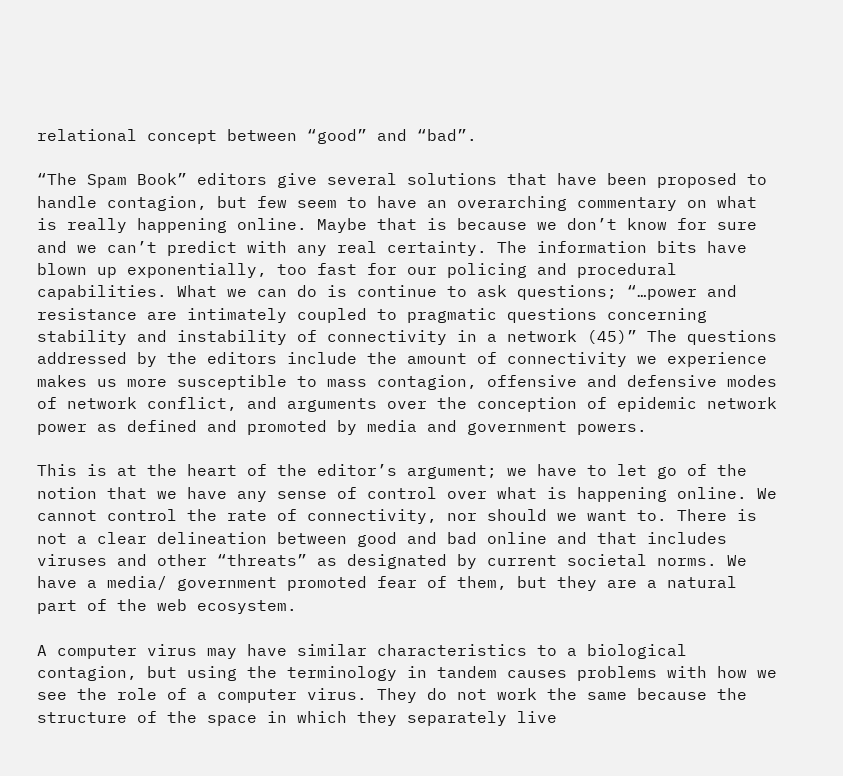relational concept between “good” and “bad”.

“The Spam Book” editors give several solutions that have been proposed to handle contagion, but few seem to have an overarching commentary on what is really happening online. Maybe that is because we don’t know for sure and we can’t predict with any real certainty. The information bits have blown up exponentially, too fast for our policing and procedural capabilities. What we can do is continue to ask questions; “…power and resistance are intimately coupled to pragmatic questions concerning stability and instability of connectivity in a network (45)” The questions addressed by the editors include the amount of connectivity we experience makes us more susceptible to mass contagion, offensive and defensive modes of network conflict, and arguments over the conception of epidemic network power as defined and promoted by media and government powers.

This is at the heart of the editor’s argument; we have to let go of the notion that we have any sense of control over what is happening online. We cannot control the rate of connectivity, nor should we want to. There is not a clear delineation between good and bad online and that includes viruses and other “threats” as designated by current societal norms. We have a media/ government promoted fear of them, but they are a natural part of the web ecosystem.

A computer virus may have similar characteristics to a biological contagion, but using the terminology in tandem causes problems with how we see the role of a computer virus. They do not work the same because the structure of the space in which they separately live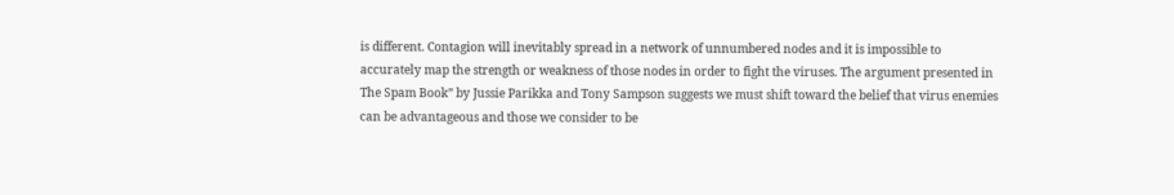is different. Contagion will inevitably spread in a network of unnumbered nodes and it is impossible to accurately map the strength or weakness of those nodes in order to fight the viruses. The argument presented in The Spam Book” by Jussie Parikka and Tony Sampson suggests we must shift toward the belief that virus enemies can be advantageous and those we consider to be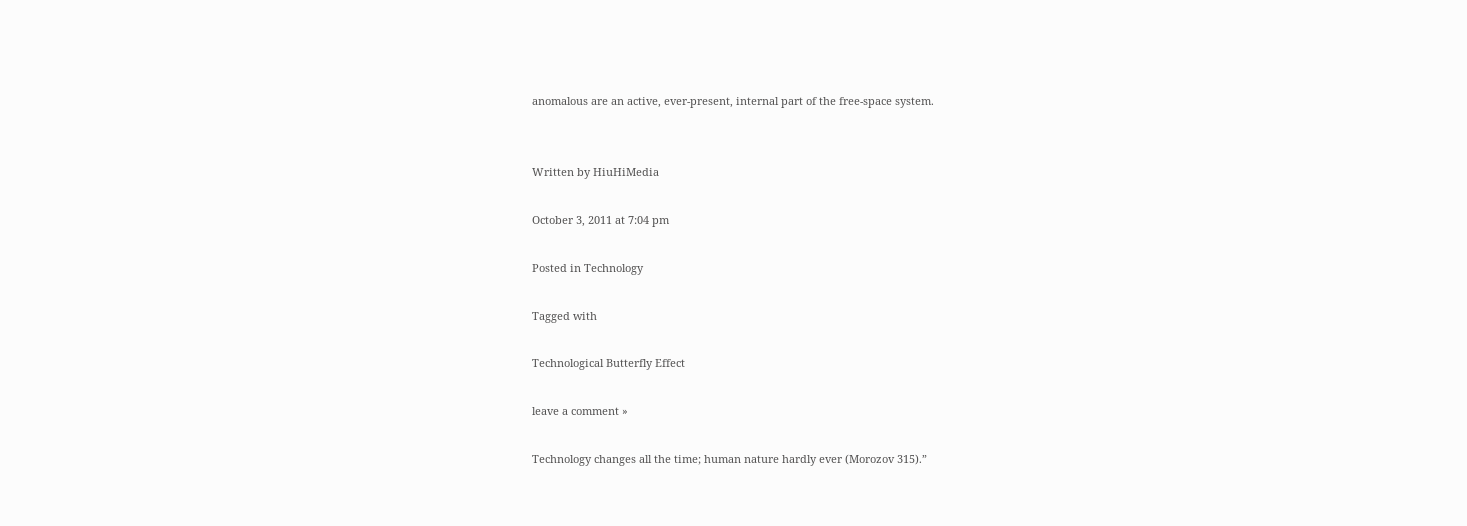anomalous are an active, ever-present, internal part of the free-space system.


Written by HiuHiMedia

October 3, 2011 at 7:04 pm

Posted in Technology

Tagged with

Technological Butterfly Effect

leave a comment »

Technology changes all the time; human nature hardly ever (Morozov 315).”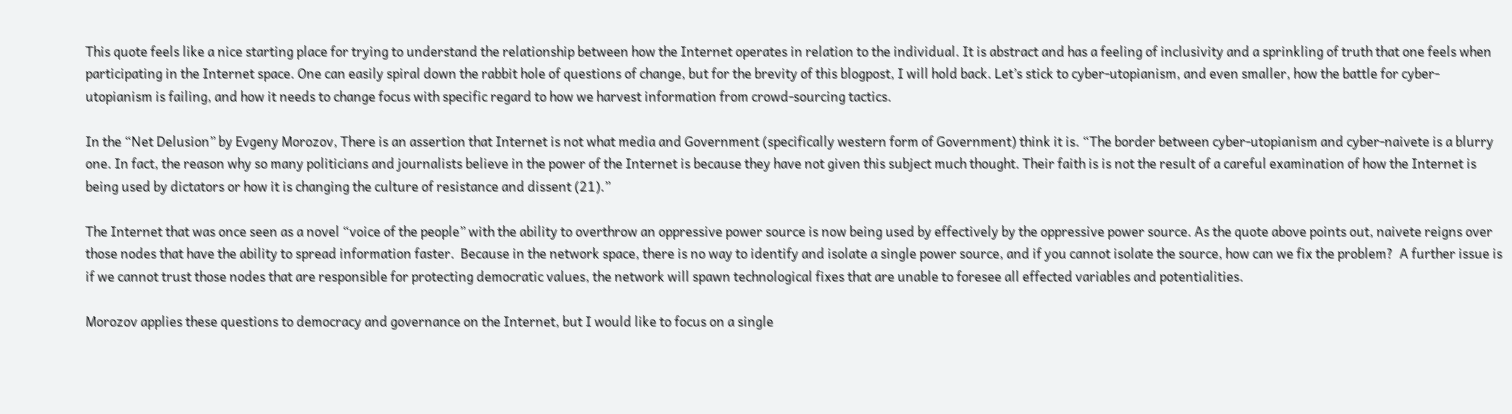This quote feels like a nice starting place for trying to understand the relationship between how the Internet operates in relation to the individual. It is abstract and has a feeling of inclusivity and a sprinkling of truth that one feels when participating in the Internet space. One can easily spiral down the rabbit hole of questions of change, but for the brevity of this blogpost, I will hold back. Let’s stick to cyber-utopianism, and even smaller, how the battle for cyber-utopianism is failing, and how it needs to change focus with specific regard to how we harvest information from crowd-sourcing tactics.

In the “Net Delusion” by Evgeny Morozov, There is an assertion that Internet is not what media and Government (specifically western form of Government) think it is. “The border between cyber-utopianism and cyber-naivete is a blurry one. In fact, the reason why so many politicians and journalists believe in the power of the Internet is because they have not given this subject much thought. Their faith is is not the result of a careful examination of how the Internet is being used by dictators or how it is changing the culture of resistance and dissent (21).”

The Internet that was once seen as a novel “voice of the people” with the ability to overthrow an oppressive power source is now being used by effectively by the oppressive power source. As the quote above points out, naivete reigns over those nodes that have the ability to spread information faster.  Because in the network space, there is no way to identify and isolate a single power source, and if you cannot isolate the source, how can we fix the problem?  A further issue is if we cannot trust those nodes that are responsible for protecting democratic values, the network will spawn technological fixes that are unable to foresee all effected variables and potentialities.

Morozov applies these questions to democracy and governance on the Internet, but I would like to focus on a single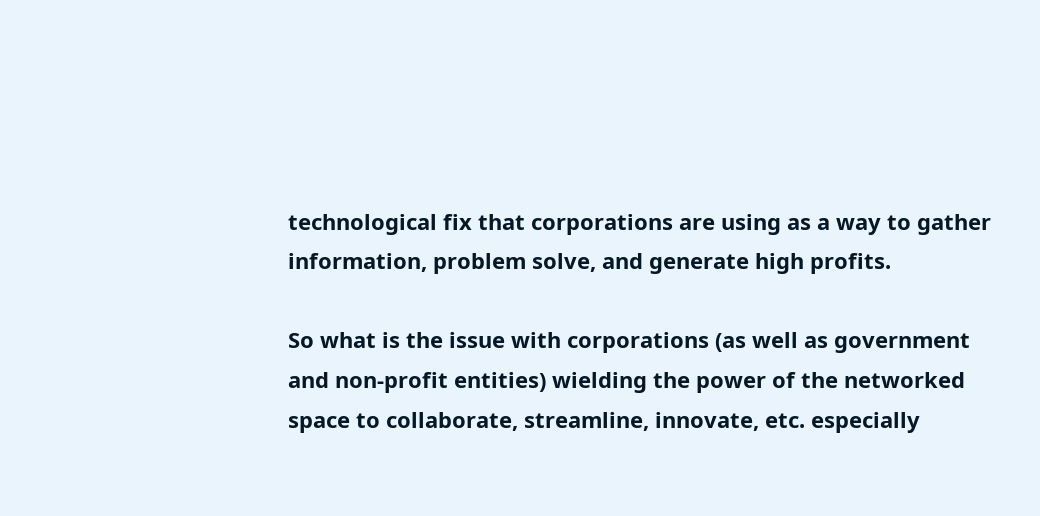technological fix that corporations are using as a way to gather information, problem solve, and generate high profits.

So what is the issue with corporations (as well as government and non-profit entities) wielding the power of the networked space to collaborate, streamline, innovate, etc. especially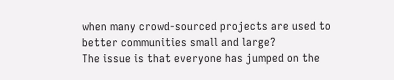when many crowd-sourced projects are used to better communities small and large?
The issue is that everyone has jumped on the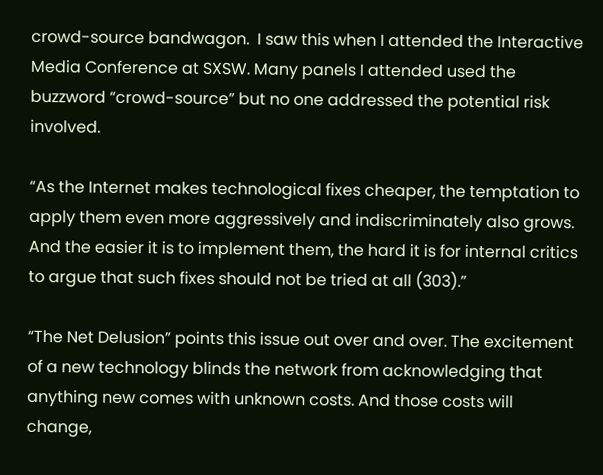crowd-source bandwagon.  I saw this when I attended the Interactive Media Conference at SXSW. Many panels I attended used the buzzword “crowd-source” but no one addressed the potential risk involved.

“As the Internet makes technological fixes cheaper, the temptation to apply them even more aggressively and indiscriminately also grows. And the easier it is to implement them, the hard it is for internal critics to argue that such fixes should not be tried at all (303).”

“The Net Delusion” points this issue out over and over. The excitement of a new technology blinds the network from acknowledging that anything new comes with unknown costs. And those costs will change,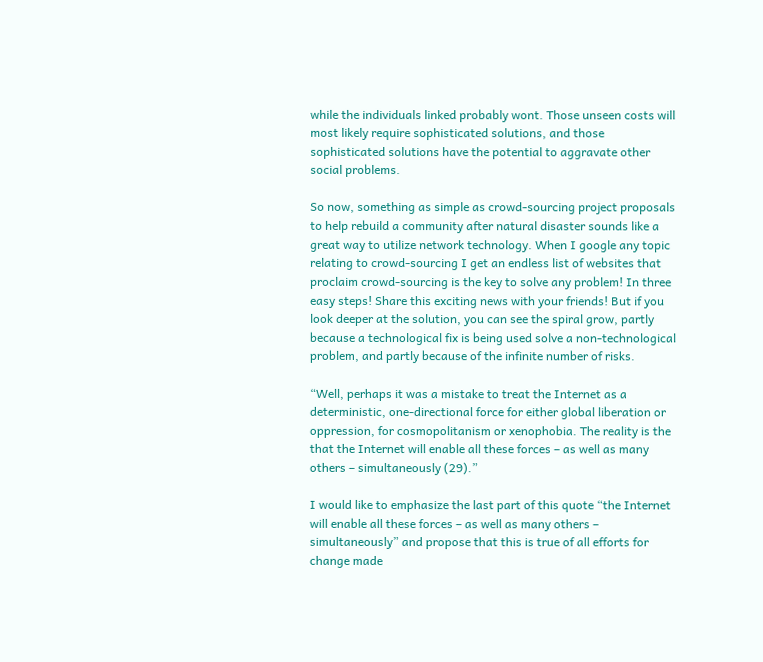while the individuals linked probably wont. Those unseen costs will most likely require sophisticated solutions, and those sophisticated solutions have the potential to aggravate other social problems.

So now, something as simple as crowd-sourcing project proposals to help rebuild a community after natural disaster sounds like a great way to utilize network technology. When I google any topic relating to crowd-sourcing I get an endless list of websites that proclaim crowd-sourcing is the key to solve any problem! In three easy steps! Share this exciting news with your friends! But if you look deeper at the solution, you can see the spiral grow, partly because a technological fix is being used solve a non-technological problem, and partly because of the infinite number of risks.

“Well, perhaps it was a mistake to treat the Internet as a deterministic, one-directional force for either global liberation or oppression, for cosmopolitanism or xenophobia. The reality is the that the Internet will enable all these forces – as well as many others – simultaneously (29).”

I would like to emphasize the last part of this quote “the Internet will enable all these forces – as well as many others – simultaneously” and propose that this is true of all efforts for change made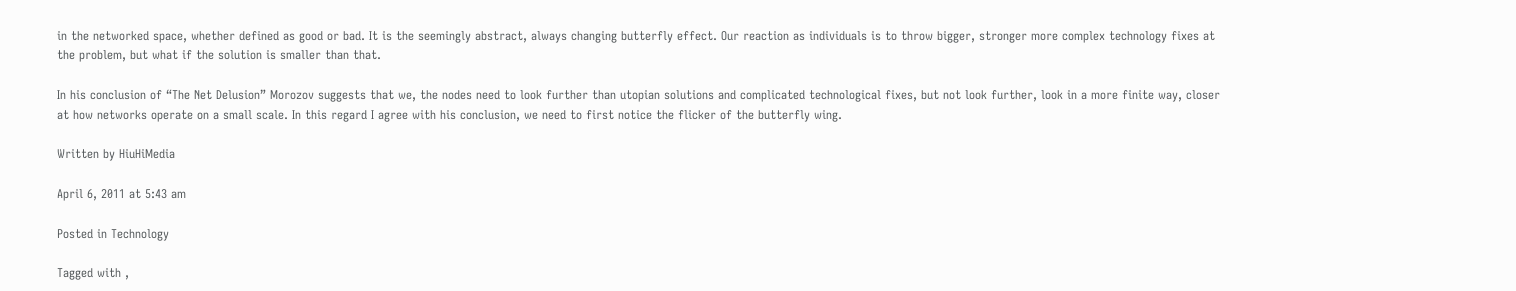in the networked space, whether defined as good or bad. It is the seemingly abstract, always changing butterfly effect. Our reaction as individuals is to throw bigger, stronger more complex technology fixes at the problem, but what if the solution is smaller than that.

In his conclusion of “The Net Delusion” Morozov suggests that we, the nodes need to look further than utopian solutions and complicated technological fixes, but not look further, look in a more finite way, closer at how networks operate on a small scale. In this regard I agree with his conclusion, we need to first notice the flicker of the butterfly wing.

Written by HiuHiMedia

April 6, 2011 at 5:43 am

Posted in Technology

Tagged with ,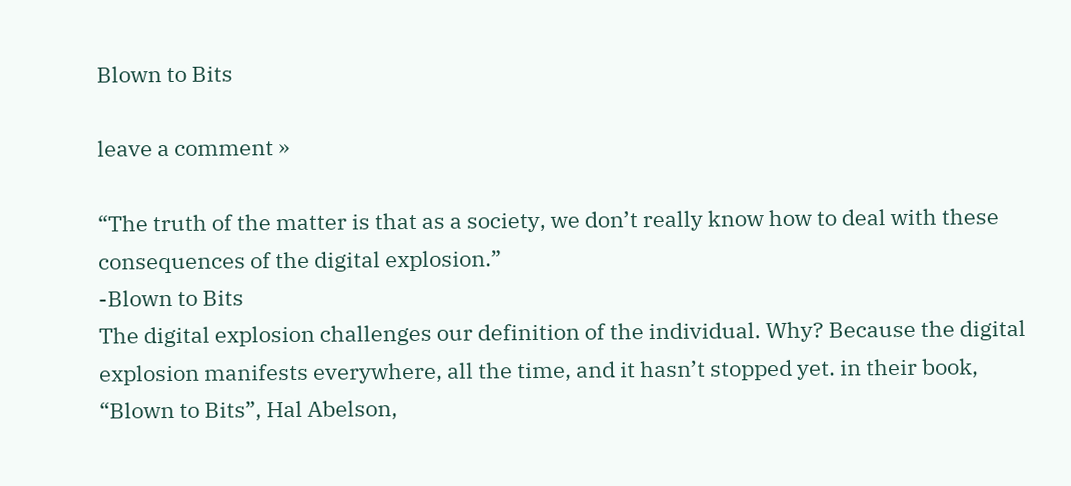Blown to Bits

leave a comment »

“The truth of the matter is that as a society, we don’t really know how to deal with these consequences of the digital explosion.”
-Blown to Bits
The digital explosion challenges our definition of the individual. Why? Because the digital explosion manifests everywhere, all the time, and it hasn’t stopped yet. in their book, “Blown to Bits”, Hal Abelson,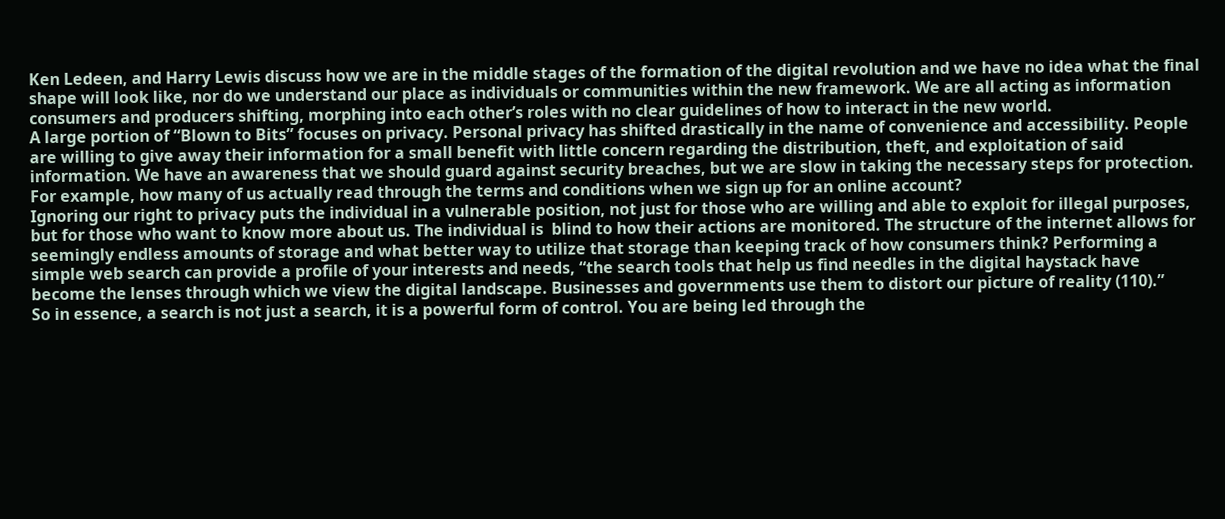Ken Ledeen, and Harry Lewis discuss how we are in the middle stages of the formation of the digital revolution and we have no idea what the final shape will look like, nor do we understand our place as individuals or communities within the new framework. We are all acting as information consumers and producers shifting, morphing into each other’s roles with no clear guidelines of how to interact in the new world.
A large portion of “Blown to Bits” focuses on privacy. Personal privacy has shifted drastically in the name of convenience and accessibility. People are willing to give away their information for a small benefit with little concern regarding the distribution, theft, and exploitation of said information. We have an awareness that we should guard against security breaches, but we are slow in taking the necessary steps for protection. For example, how many of us actually read through the terms and conditions when we sign up for an online account?
Ignoring our right to privacy puts the individual in a vulnerable position, not just for those who are willing and able to exploit for illegal purposes, but for those who want to know more about us. The individual is  blind to how their actions are monitored. The structure of the internet allows for seemingly endless amounts of storage and what better way to utilize that storage than keeping track of how consumers think? Performing a simple web search can provide a profile of your interests and needs, “the search tools that help us find needles in the digital haystack have become the lenses through which we view the digital landscape. Businesses and governments use them to distort our picture of reality (110).”
So in essence, a search is not just a search, it is a powerful form of control. You are being led through the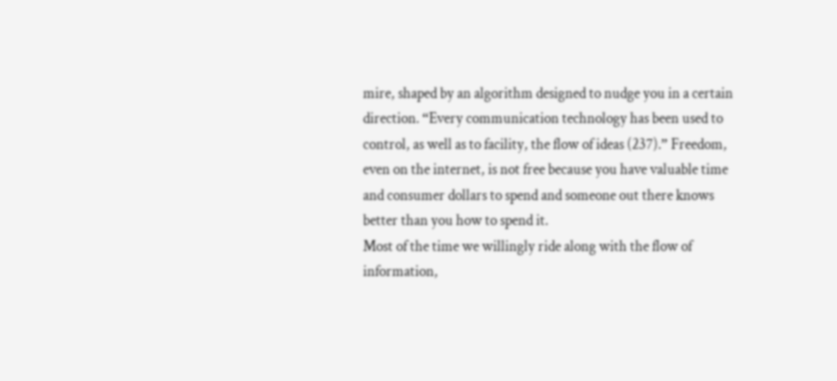mire, shaped by an algorithm designed to nudge you in a certain direction. “Every communication technology has been used to control, as well as to facility, the flow of ideas (237).” Freedom, even on the internet, is not free because you have valuable time and consumer dollars to spend and someone out there knows better than you how to spend it.
Most of the time we willingly ride along with the flow of information,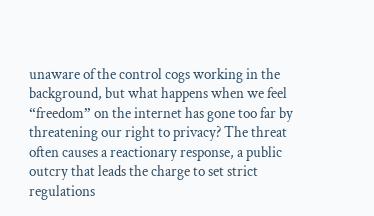unaware of the control cogs working in the background, but what happens when we feel “freedom” on the internet has gone too far by threatening our right to privacy? The threat often causes a reactionary response, a public outcry that leads the charge to set strict regulations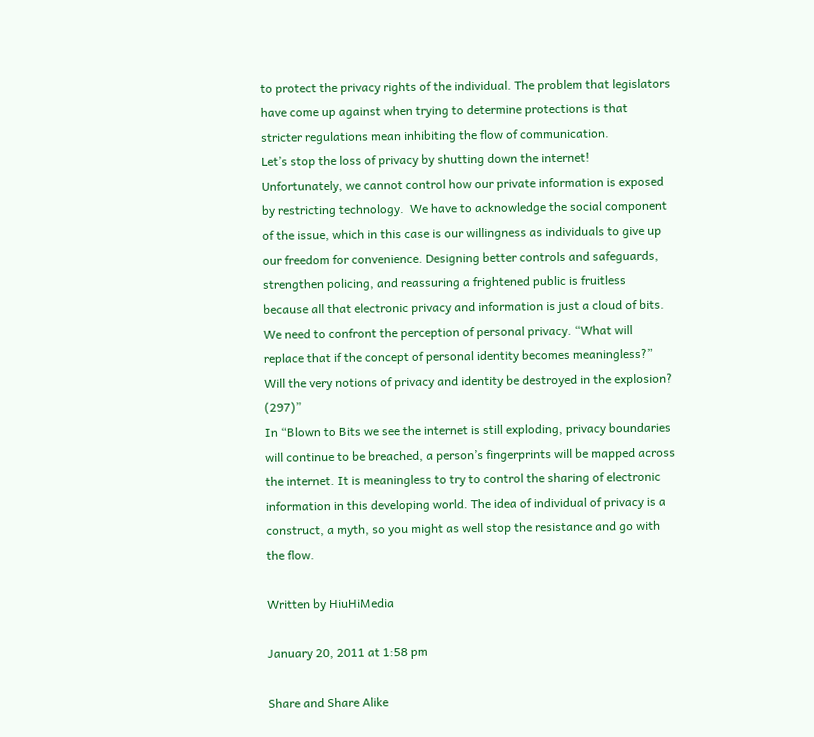to protect the privacy rights of the individual. The problem that legislators have come up against when trying to determine protections is that stricter regulations mean inhibiting the flow of communication.
Let’s stop the loss of privacy by shutting down the internet!
Unfortunately, we cannot control how our private information is exposed by restricting technology.  We have to acknowledge the social component of the issue, which in this case is our willingness as individuals to give up our freedom for convenience. Designing better controls and safeguards, strengthen policing, and reassuring a frightened public is fruitless because all that electronic privacy and information is just a cloud of bits. We need to confront the perception of personal privacy. “What will replace that if the concept of personal identity becomes meaningless?” Will the very notions of privacy and identity be destroyed in the explosion? (297)”
In “Blown to Bits we see the internet is still exploding, privacy boundaries will continue to be breached, a person’s fingerprints will be mapped across the internet. It is meaningless to try to control the sharing of electronic information in this developing world. The idea of individual of privacy is a construct, a myth, so you might as well stop the resistance and go with the flow.

Written by HiuHiMedia

January 20, 2011 at 1:58 pm

Share and Share Alike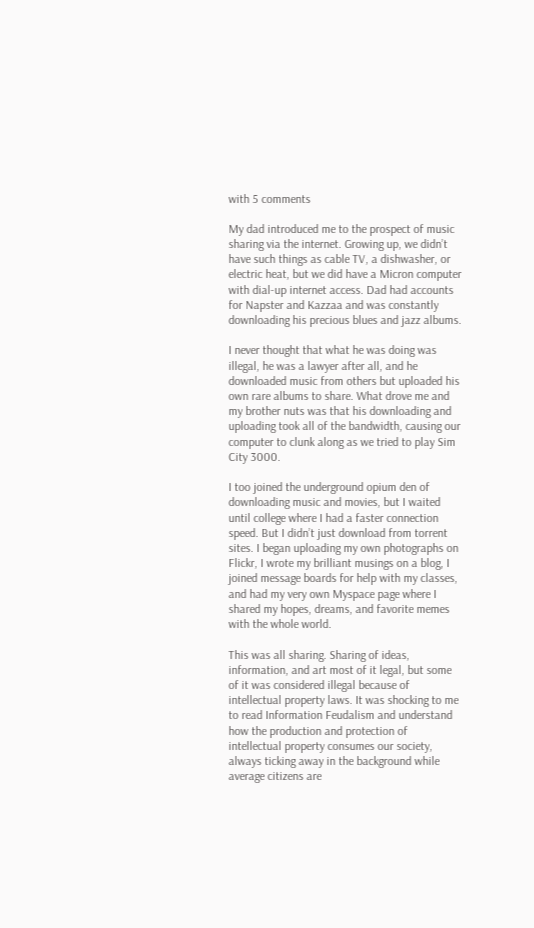with 5 comments

My dad introduced me to the prospect of music sharing via the internet. Growing up, we didn’t have such things as cable TV, a dishwasher, or electric heat, but we did have a Micron computer with dial-up internet access. Dad had accounts for Napster and Kazzaa and was constantly downloading his precious blues and jazz albums.

I never thought that what he was doing was illegal, he was a lawyer after all, and he downloaded music from others but uploaded his own rare albums to share. What drove me and my brother nuts was that his downloading and uploading took all of the bandwidth, causing our computer to clunk along as we tried to play Sim City 3000.

I too joined the underground opium den of downloading music and movies, but I waited until college where I had a faster connection speed. But I didn’t just download from torrent sites. I began uploading my own photographs on Flickr, I wrote my brilliant musings on a blog, I joined message boards for help with my classes, and had my very own Myspace page where I shared my hopes, dreams, and favorite memes with the whole world.

This was all sharing. Sharing of ideas, information, and art most of it legal, but some of it was considered illegal because of intellectual property laws. It was shocking to me to read Information Feudalism and understand how the production and protection of intellectual property consumes our society, always ticking away in the background while average citizens are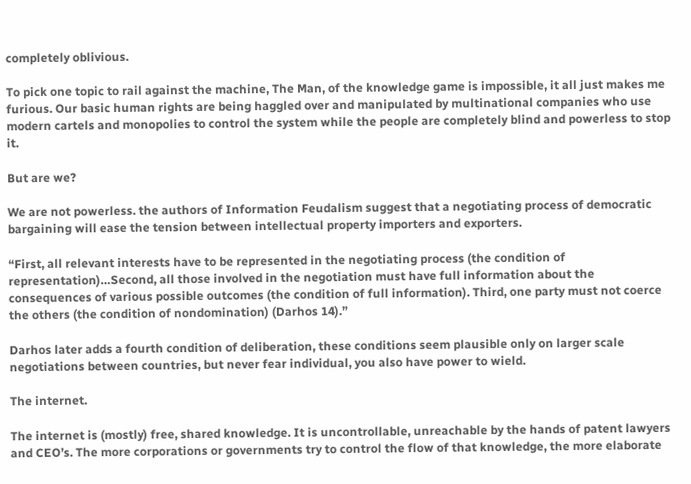completely oblivious.

To pick one topic to rail against the machine, The Man, of the knowledge game is impossible, it all just makes me furious. Our basic human rights are being haggled over and manipulated by multinational companies who use modern cartels and monopolies to control the system while the people are completely blind and powerless to stop it.

But are we?

We are not powerless. the authors of Information Feudalism suggest that a negotiating process of democratic bargaining will ease the tension between intellectual property importers and exporters.

“First, all relevant interests have to be represented in the negotiating process (the condition of representation)…Second, all those involved in the negotiation must have full information about the consequences of various possible outcomes (the condition of full information). Third, one party must not coerce the others (the condition of nondomination) (Darhos 14).”

Darhos later adds a fourth condition of deliberation, these conditions seem plausible only on larger scale negotiations between countries, but never fear individual, you also have power to wield.

The internet.

The internet is (mostly) free, shared knowledge. It is uncontrollable, unreachable by the hands of patent lawyers and CEO’s. The more corporations or governments try to control the flow of that knowledge, the more elaborate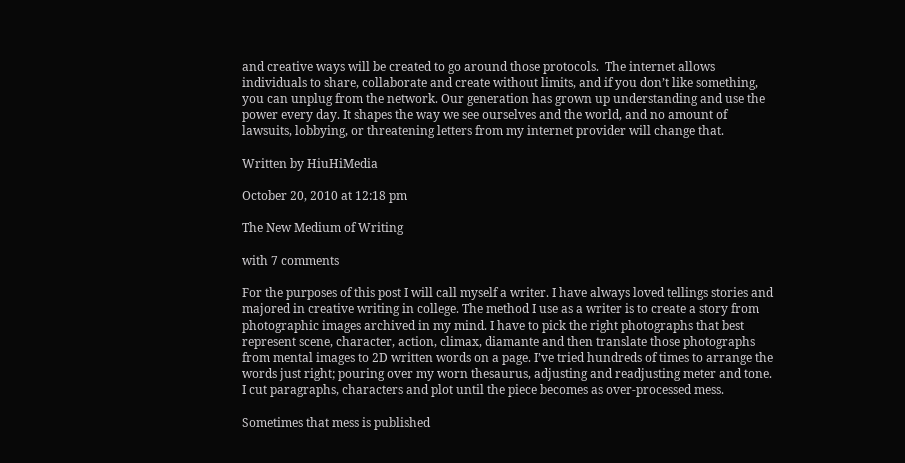and creative ways will be created to go around those protocols.  The internet allows individuals to share, collaborate and create without limits, and if you don’t like something, you can unplug from the network. Our generation has grown up understanding and use the power every day. It shapes the way we see ourselves and the world, and no amount of lawsuits, lobbying, or threatening letters from my internet provider will change that.

Written by HiuHiMedia

October 20, 2010 at 12:18 pm

The New Medium of Writing

with 7 comments

For the purposes of this post I will call myself a writer. I have always loved tellings stories and majored in creative writing in college. The method I use as a writer is to create a story from photographic images archived in my mind. I have to pick the right photographs that best represent scene, character, action, climax, diamante and then translate those photographs from mental images to 2D written words on a page. I’ve tried hundreds of times to arrange the words just right; pouring over my worn thesaurus, adjusting and readjusting meter and tone. I cut paragraphs, characters and plot until the piece becomes as over-processed mess.

Sometimes that mess is published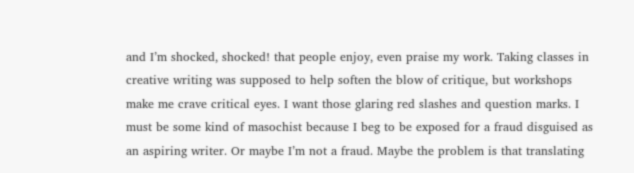and I’m shocked, shocked! that people enjoy, even praise my work. Taking classes in creative writing was supposed to help soften the blow of critique, but workshops make me crave critical eyes. I want those glaring red slashes and question marks. I must be some kind of masochist because I beg to be exposed for a fraud disguised as an aspiring writer. Or maybe I’m not a fraud. Maybe the problem is that translating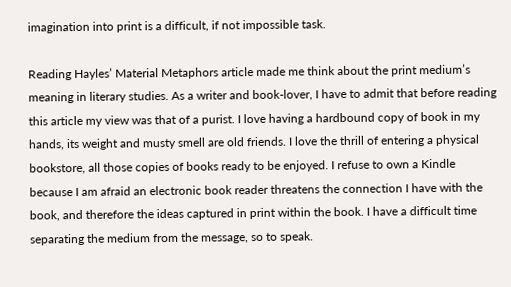imagination into print is a difficult, if not impossible task.

Reading Hayles’ Material Metaphors article made me think about the print medium’s meaning in literary studies. As a writer and book-lover, I have to admit that before reading this article my view was that of a purist. I love having a hardbound copy of book in my hands, its weight and musty smell are old friends. I love the thrill of entering a physical bookstore, all those copies of books ready to be enjoyed. I refuse to own a Kindle because I am afraid an electronic book reader threatens the connection I have with the book, and therefore the ideas captured in print within the book. I have a difficult time separating the medium from the message, so to speak.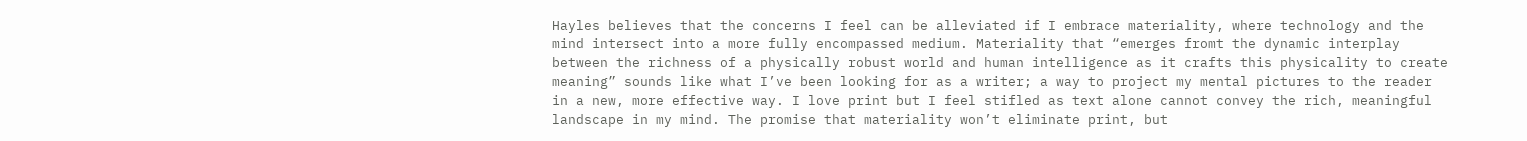Hayles believes that the concerns I feel can be alleviated if I embrace materiality, where technology and the mind intersect into a more fully encompassed medium. Materiality that “emerges fromt the dynamic interplay between the richness of a physically robust world and human intelligence as it crafts this physicality to create meaning” sounds like what I’ve been looking for as a writer; a way to project my mental pictures to the reader in a new, more effective way. I love print but I feel stifled as text alone cannot convey the rich, meaningful landscape in my mind. The promise that materiality won’t eliminate print, but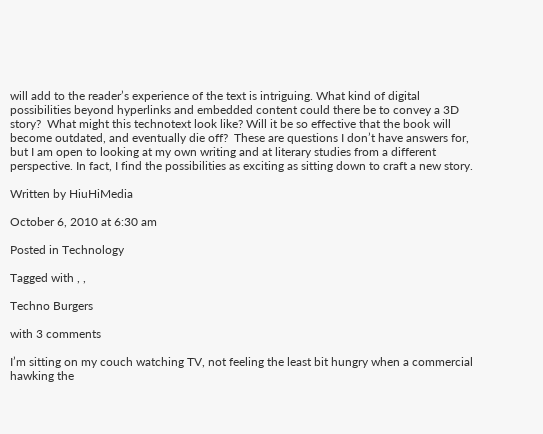will add to the reader’s experience of the text is intriguing. What kind of digital possibilities beyond hyperlinks and embedded content could there be to convey a 3D story?  What might this technotext look like? Will it be so effective that the book will become outdated, and eventually die off?  These are questions I don’t have answers for, but I am open to looking at my own writing and at literary studies from a different perspective. In fact, I find the possibilities as exciting as sitting down to craft a new story.

Written by HiuHiMedia

October 6, 2010 at 6:30 am

Posted in Technology

Tagged with , ,

Techno Burgers

with 3 comments

I’m sitting on my couch watching TV, not feeling the least bit hungry when a commercial hawking the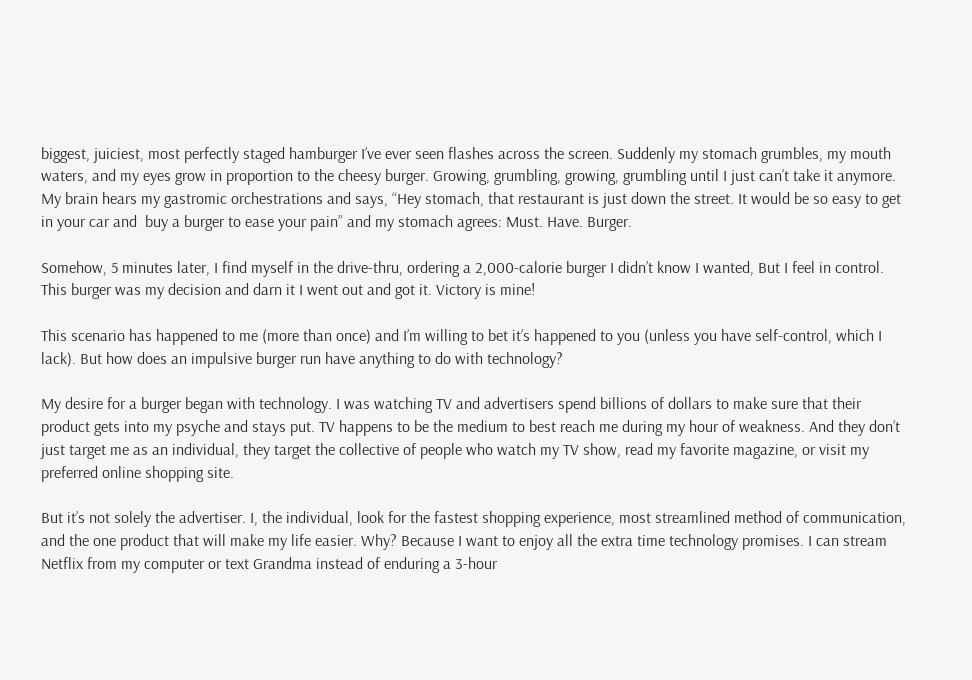biggest, juiciest, most perfectly staged hamburger I’ve ever seen flashes across the screen. Suddenly my stomach grumbles, my mouth waters, and my eyes grow in proportion to the cheesy burger. Growing, grumbling, growing, grumbling until I just can’t take it anymore. My brain hears my gastromic orchestrations and says, “Hey stomach, that restaurant is just down the street. It would be so easy to get in your car and  buy a burger to ease your pain” and my stomach agrees: Must. Have. Burger.

Somehow, 5 minutes later, I find myself in the drive-thru, ordering a 2,000-calorie burger I didn’t know I wanted, But I feel in control. This burger was my decision and darn it I went out and got it. Victory is mine!

This scenario has happened to me (more than once) and I’m willing to bet it’s happened to you (unless you have self-control, which I lack). But how does an impulsive burger run have anything to do with technology?

My desire for a burger began with technology. I was watching TV and advertisers spend billions of dollars to make sure that their product gets into my psyche and stays put. TV happens to be the medium to best reach me during my hour of weakness. And they don’t just target me as an individual, they target the collective of people who watch my TV show, read my favorite magazine, or visit my preferred online shopping site.

But it’s not solely the advertiser. I, the individual, look for the fastest shopping experience, most streamlined method of communication, and the one product that will make my life easier. Why? Because I want to enjoy all the extra time technology promises. I can stream Netflix from my computer or text Grandma instead of enduring a 3-hour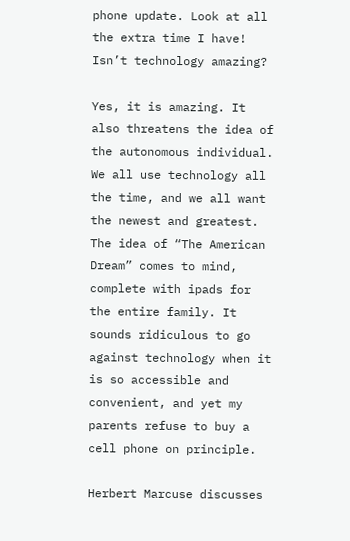phone update. Look at all the extra time I have! Isn’t technology amazing?

Yes, it is amazing. It also threatens the idea of the autonomous individual. We all use technology all the time, and we all want the newest and greatest. The idea of “The American Dream” comes to mind, complete with ipads for the entire family. It sounds ridiculous to go against technology when it is so accessible and convenient, and yet my parents refuse to buy a cell phone on principle.

Herbert Marcuse discusses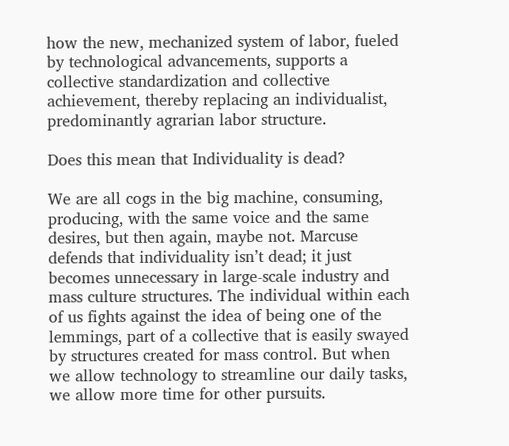how the new, mechanized system of labor, fueled by technological advancements, supports a collective standardization and collective achievement, thereby replacing an individualist, predominantly agrarian labor structure.

Does this mean that Individuality is dead?

We are all cogs in the big machine, consuming, producing, with the same voice and the same desires, but then again, maybe not. Marcuse defends that individuality isn’t dead; it just becomes unnecessary in large-scale industry and mass culture structures. The individual within each of us fights against the idea of being one of the lemmings, part of a collective that is easily swayed by structures created for mass control. But when we allow technology to streamline our daily tasks, we allow more time for other pursuits.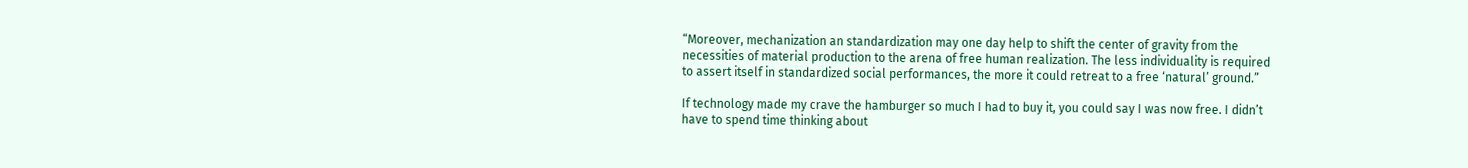“Moreover, mechanization an standardization may one day help to shift the center of gravity from the necessities of material production to the arena of free human realization. The less individuality is required to assert itself in standardized social performances, the more it could retreat to a free ‘natural’ ground.”

If technology made my crave the hamburger so much I had to buy it, you could say I was now free. I didn’t have to spend time thinking about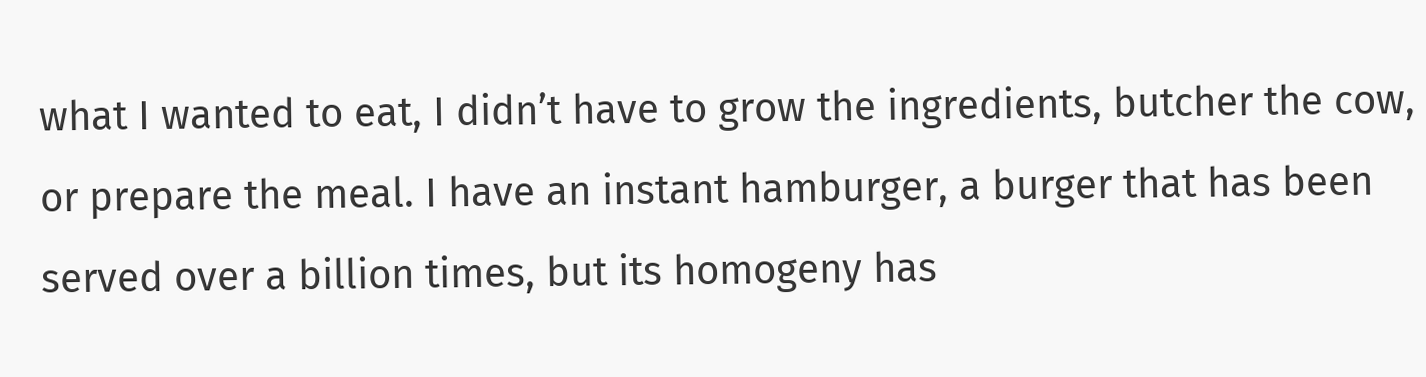what I wanted to eat, I didn’t have to grow the ingredients, butcher the cow, or prepare the meal. I have an instant hamburger, a burger that has been served over a billion times, but its homogeny has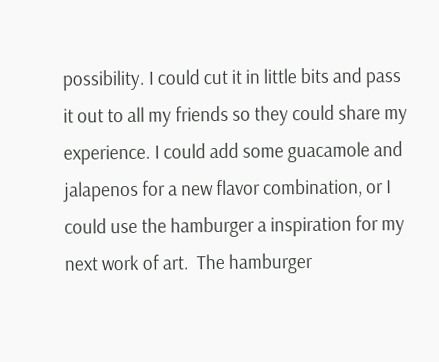possibility. I could cut it in little bits and pass it out to all my friends so they could share my experience. I could add some guacamole and jalapenos for a new flavor combination, or I could use the hamburger a inspiration for my next work of art.  The hamburger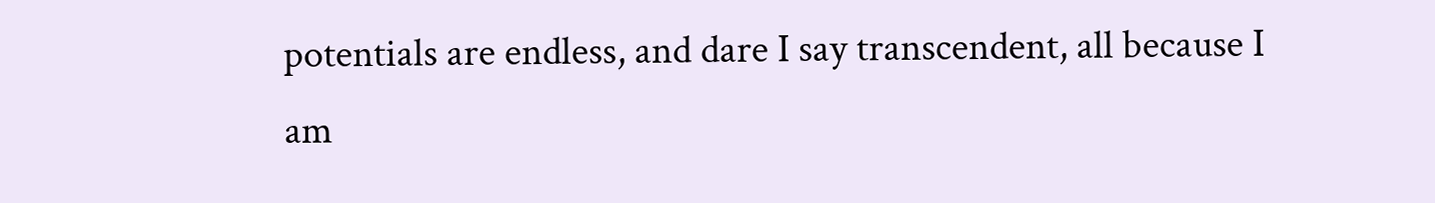potentials are endless, and dare I say transcendent, all because I am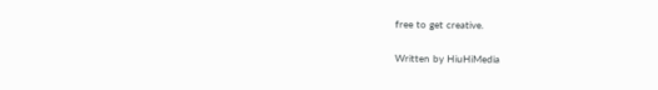free to get creative.

Written by HiuHiMedia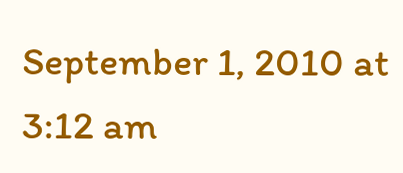September 1, 2010 at 3:12 am